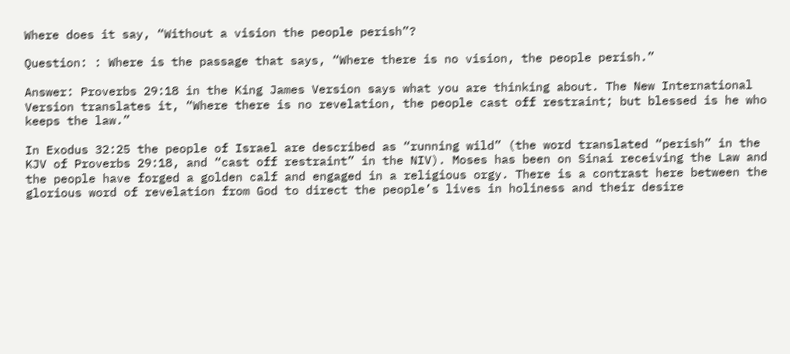Where does it say, “Without a vision the people perish”?

Question: : Where is the passage that says, “Where there is no vision, the people perish.”

Answer: Proverbs 29:18 in the King James Version says what you are thinking about. The New International Version translates it, “Where there is no revelation, the people cast off restraint; but blessed is he who keeps the law.”

In Exodus 32:25 the people of Israel are described as “running wild” (the word translated “perish” in the KJV of Proverbs 29:18, and “cast off restraint” in the NIV). Moses has been on Sinai receiving the Law and the people have forged a golden calf and engaged in a religious orgy. There is a contrast here between the glorious word of revelation from God to direct the people’s lives in holiness and their desire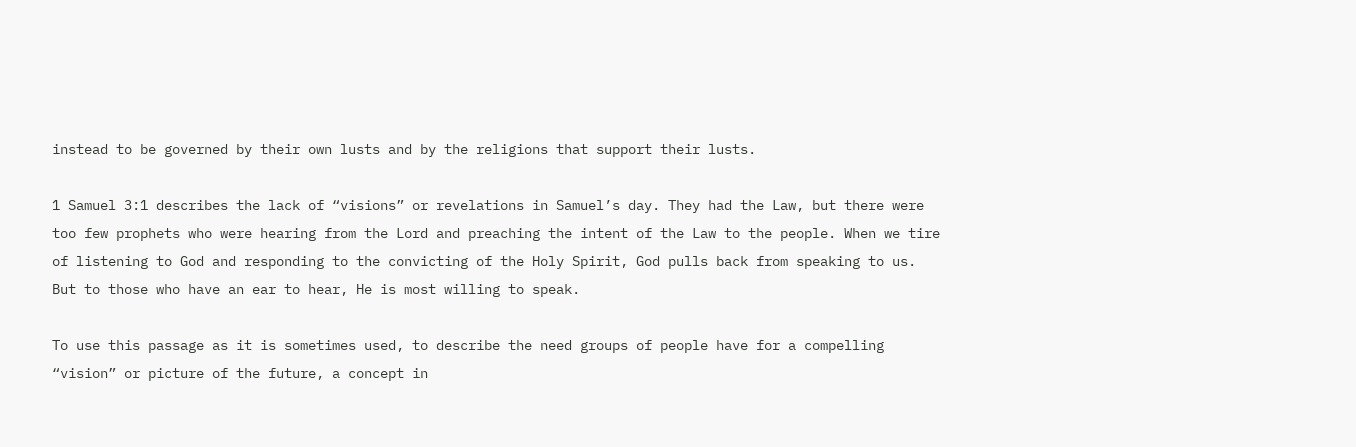instead to be governed by their own lusts and by the religions that support their lusts.

1 Samuel 3:1 describes the lack of “visions” or revelations in Samuel’s day. They had the Law, but there were too few prophets who were hearing from the Lord and preaching the intent of the Law to the people. When we tire of listening to God and responding to the convicting of the Holy Spirit, God pulls back from speaking to us. But to those who have an ear to hear, He is most willing to speak.

To use this passage as it is sometimes used, to describe the need groups of people have for a compelling “vision” or picture of the future, a concept in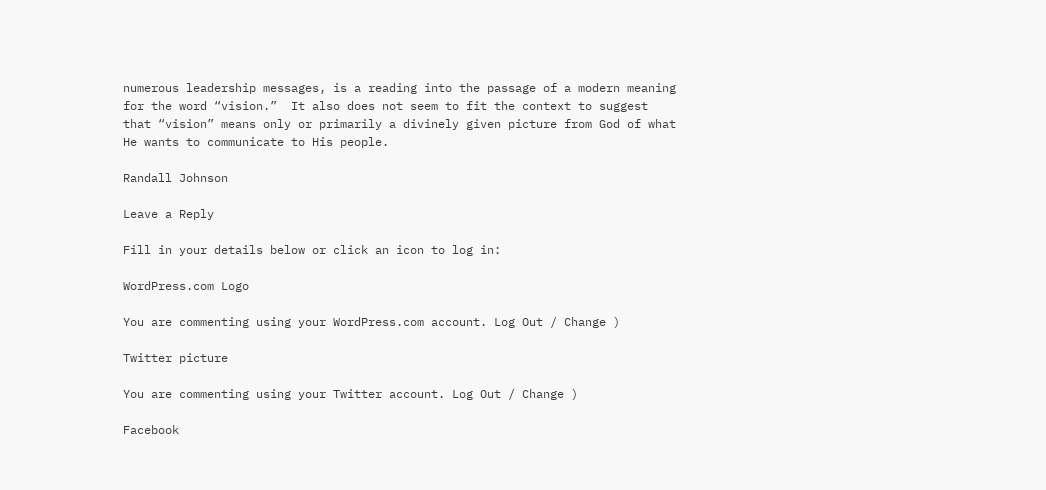numerous leadership messages, is a reading into the passage of a modern meaning for the word “vision.”  It also does not seem to fit the context to suggest that “vision” means only or primarily a divinely given picture from God of what He wants to communicate to His people.

Randall Johnson

Leave a Reply

Fill in your details below or click an icon to log in:

WordPress.com Logo

You are commenting using your WordPress.com account. Log Out / Change )

Twitter picture

You are commenting using your Twitter account. Log Out / Change )

Facebook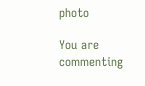photo

You are commenting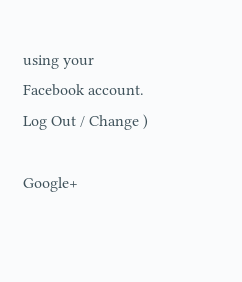using your Facebook account. Log Out / Change )

Google+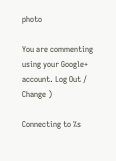photo

You are commenting using your Google+ account. Log Out / Change )

Connecting to %s